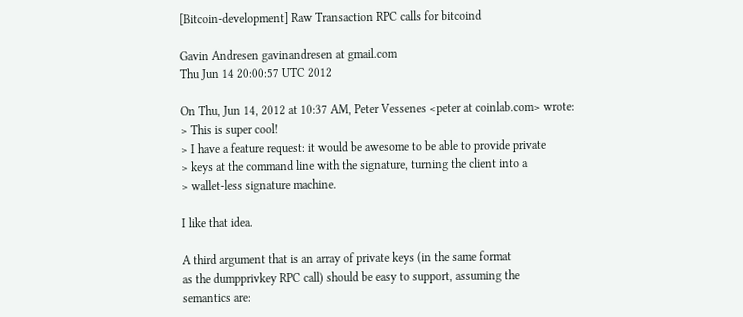[Bitcoin-development] Raw Transaction RPC calls for bitcoind

Gavin Andresen gavinandresen at gmail.com
Thu Jun 14 20:00:57 UTC 2012

On Thu, Jun 14, 2012 at 10:37 AM, Peter Vessenes <peter at coinlab.com> wrote:
> This is super cool!
> I have a feature request: it would be awesome to be able to provide private
> keys at the command line with the signature, turning the client into a
> wallet-less signature machine.

I like that idea.

A third argument that is an array of private keys (in the same format
as the dumpprivkey RPC call) should be easy to support, assuming the
semantics are: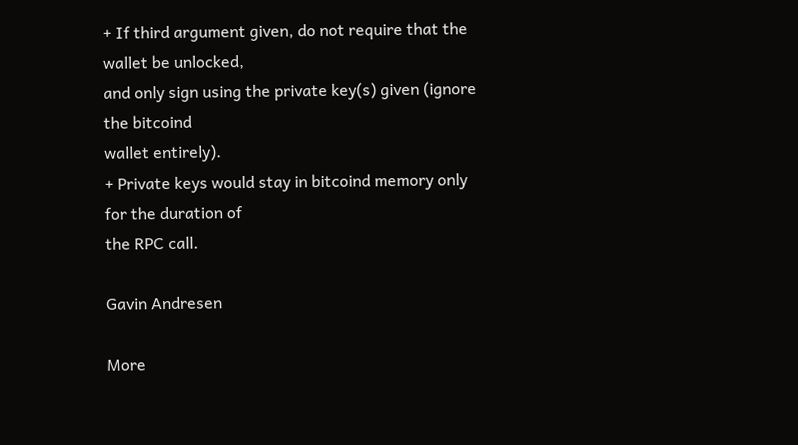+ If third argument given, do not require that the wallet be unlocked,
and only sign using the private key(s) given (ignore the bitcoind
wallet entirely).
+ Private keys would stay in bitcoind memory only for the duration of
the RPC call.

Gavin Andresen

More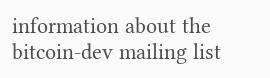information about the bitcoin-dev mailing list